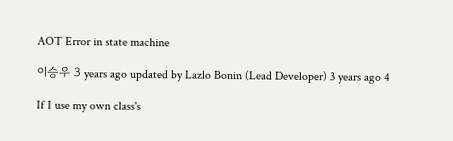AOT Error in state machine

이승우 3 years ago updated by Lazlo Bonin (Lead Developer) 3 years ago 4

If I use my own class's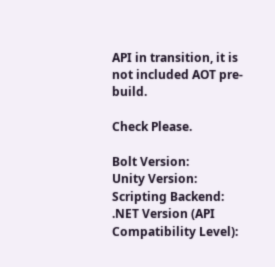API in transition, it is not included AOT pre-build.

Check Please.

Bolt Version:
Unity Version:
Scripting Backend:
.NET Version (API Compatibility Level):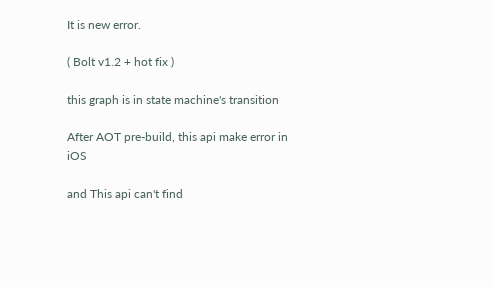It is new error.

( Bolt v1.2 + hot fix )

this graph is in state machine's transition

After AOT pre-build, this api make error in iOS

and This api can't find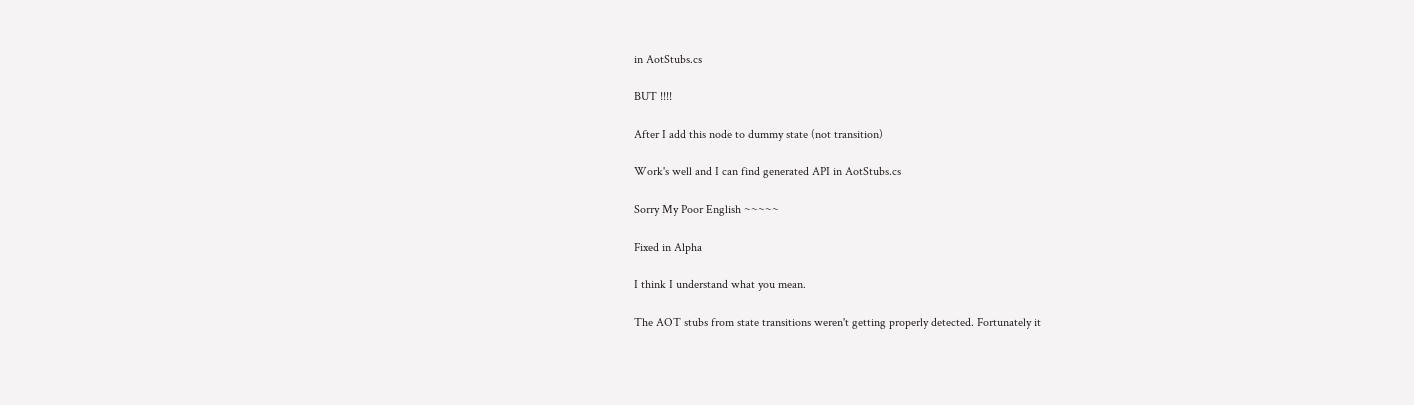in AotStubs.cs

BUT !!!!

After I add this node to dummy state (not transition)

Work's well and I can find generated API in AotStubs.cs

Sorry My Poor English ~~~~~

Fixed in Alpha

I think I understand what you mean.

The AOT stubs from state transitions weren't getting properly detected. Fortunately it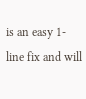is an easy 1-line fix and will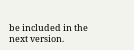be included in the next version.